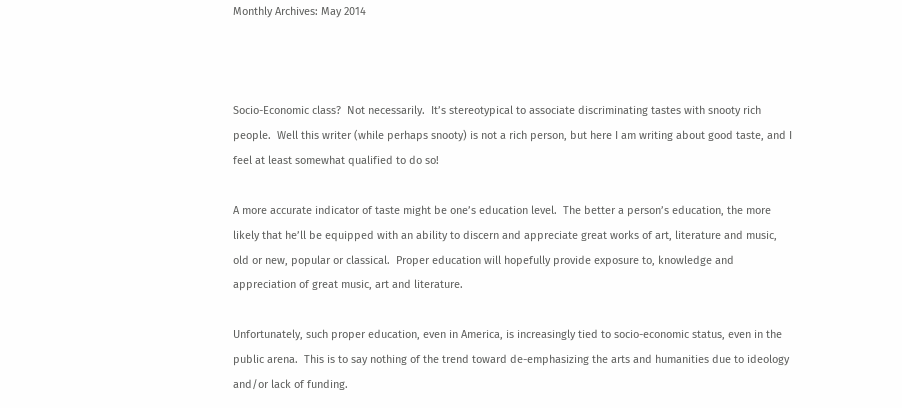Monthly Archives: May 2014



Socio-Economic class?  Not necessarily.  It’s stereotypical to associate discriminating tastes with snooty rich people.  Well this writer (while perhaps snooty) is not a rich person, but here I am writing about good taste, and I feel at least somewhat qualified to do so!

A more accurate indicator of taste might be one’s education level.  The better a person’s education, the more likely that he’ll be equipped with an ability to discern and appreciate great works of art, literature and music, old or new, popular or classical.  Proper education will hopefully provide exposure to, knowledge and appreciation of great music, art and literature.

Unfortunately, such proper education, even in America, is increasingly tied to socio-economic status, even in the public arena.  This is to say nothing of the trend toward de-emphasizing the arts and humanities due to ideology and/or lack of funding.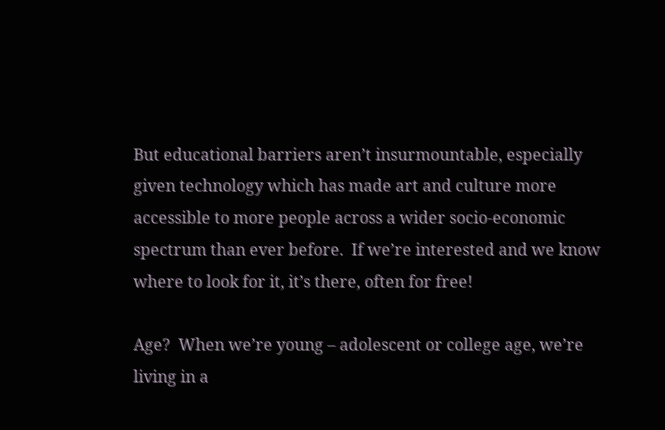But educational barriers aren’t insurmountable, especially given technology which has made art and culture more accessible to more people across a wider socio-economic spectrum than ever before.  If we’re interested and we know where to look for it, it’s there, often for free!

Age?  When we’re young – adolescent or college age, we’re living in a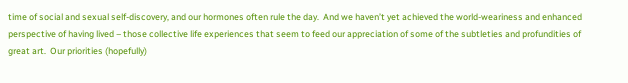time of social and sexual self-discovery, and our hormones often rule the day.  And we haven’t yet achieved the world-weariness and enhanced perspective of having lived – those collective life experiences that seem to feed our appreciation of some of the subtleties and profundities of great art.  Our priorities (hopefully)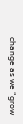change as we “grow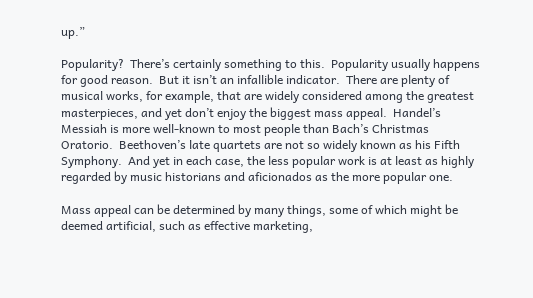up.”

Popularity?  There’s certainly something to this.  Popularity usually happens for good reason.  But it isn’t an infallible indicator.  There are plenty of musical works, for example, that are widely considered among the greatest masterpieces, and yet don’t enjoy the biggest mass appeal.  Handel’s Messiah is more well-known to most people than Bach’s Christmas Oratorio.  Beethoven’s late quartets are not so widely known as his Fifth Symphony.  And yet in each case, the less popular work is at least as highly regarded by music historians and aficionados as the more popular one.

Mass appeal can be determined by many things, some of which might be deemed artificial, such as effective marketing,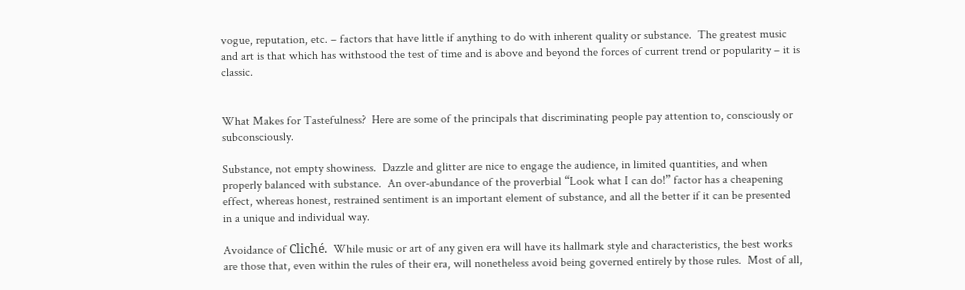vogue, reputation, etc. – factors that have little if anything to do with inherent quality or substance.  The greatest music and art is that which has withstood the test of time and is above and beyond the forces of current trend or popularity – it is classic.


What Makes for Tastefulness?  Here are some of the principals that discriminating people pay attention to, consciously or subconsciously.

Substance, not empty showiness.  Dazzle and glitter are nice to engage the audience, in limited quantities, and when properly balanced with substance.  An over-abundance of the proverbial “Look what I can do!” factor has a cheapening effect, whereas honest, restrained sentiment is an important element of substance, and all the better if it can be presented in a unique and individual way.

Avoidance of Cliché.  While music or art of any given era will have its hallmark style and characteristics, the best works are those that, even within the rules of their era, will nonetheless avoid being governed entirely by those rules.  Most of all,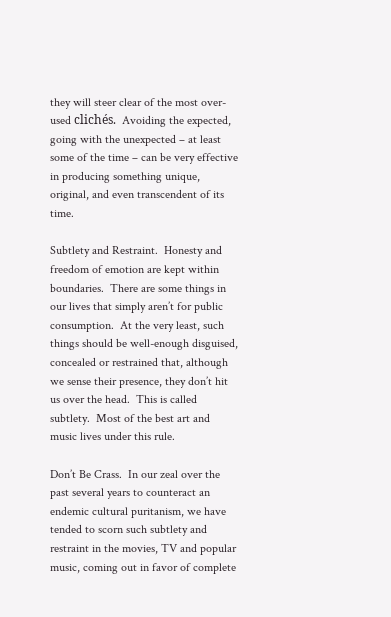they will steer clear of the most over-used clichés.  Avoiding the expected, going with the unexpected – at least some of the time – can be very effective in producing something unique, original, and even transcendent of its time.

Subtlety and Restraint.  Honesty and freedom of emotion are kept within boundaries.  There are some things in our lives that simply aren’t for public consumption.  At the very least, such things should be well-enough disguised, concealed or restrained that, although we sense their presence, they don’t hit us over the head.  This is called subtlety.  Most of the best art and music lives under this rule.

Don’t Be Crass.  In our zeal over the past several years to counteract an endemic cultural puritanism, we have tended to scorn such subtlety and restraint in the movies, TV and popular music, coming out in favor of complete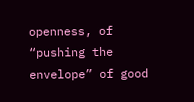openness, of “pushing the envelope” of good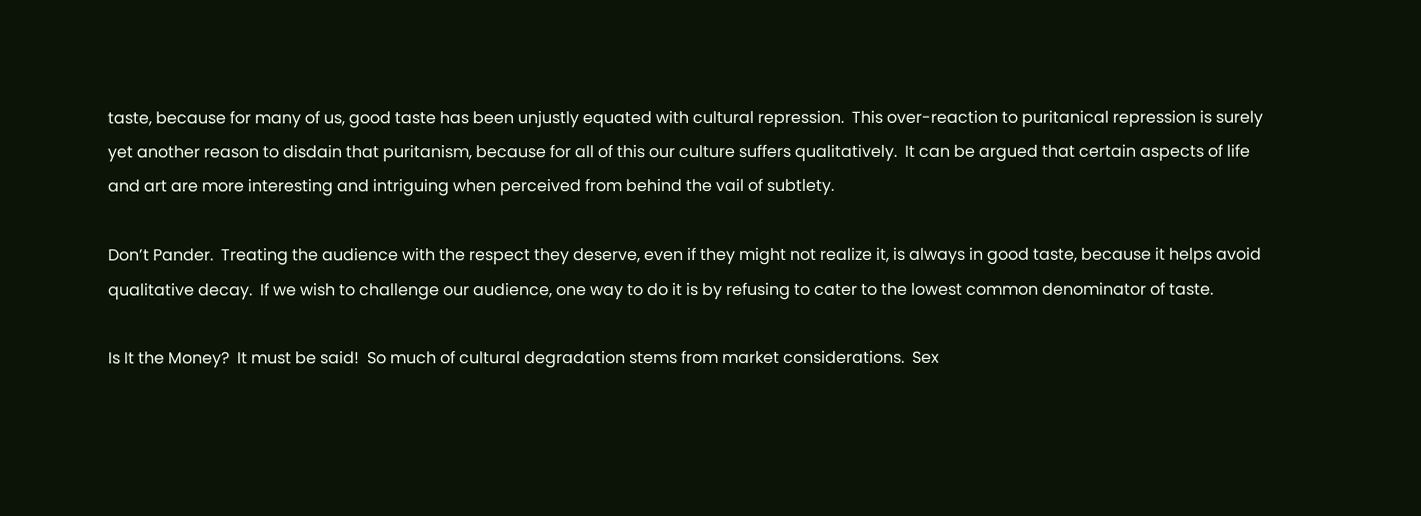taste, because for many of us, good taste has been unjustly equated with cultural repression.  This over-reaction to puritanical repression is surely yet another reason to disdain that puritanism, because for all of this our culture suffers qualitatively.  It can be argued that certain aspects of life and art are more interesting and intriguing when perceived from behind the vail of subtlety.

Don’t Pander.  Treating the audience with the respect they deserve, even if they might not realize it, is always in good taste, because it helps avoid qualitative decay.  If we wish to challenge our audience, one way to do it is by refusing to cater to the lowest common denominator of taste.

Is It the Money?  It must be said!  So much of cultural degradation stems from market considerations.  Sex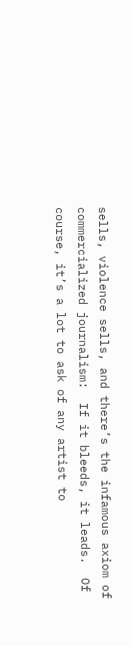sells, violence sells, and there’s the infamous axiom of commercialized journalism:  If it bleeds, it leads.  Of course, it’s a lot to ask of any artist to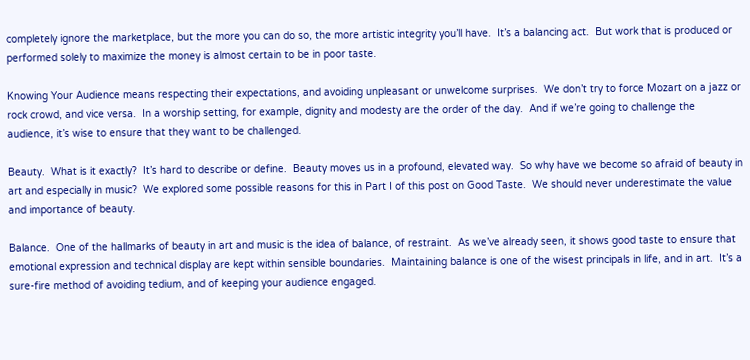completely ignore the marketplace, but the more you can do so, the more artistic integrity you’ll have.  It’s a balancing act.  But work that is produced or performed solely to maximize the money is almost certain to be in poor taste.

Knowing Your Audience means respecting their expectations, and avoiding unpleasant or unwelcome surprises.  We don’t try to force Mozart on a jazz or rock crowd, and vice versa.  In a worship setting, for example, dignity and modesty are the order of the day.  And if we’re going to challenge the audience, it’s wise to ensure that they want to be challenged.

Beauty.  What is it exactly?  It’s hard to describe or define.  Beauty moves us in a profound, elevated way.  So why have we become so afraid of beauty in art and especially in music?  We explored some possible reasons for this in Part I of this post on Good Taste.  We should never underestimate the value and importance of beauty.

Balance.  One of the hallmarks of beauty in art and music is the idea of balance, of restraint.  As we’ve already seen, it shows good taste to ensure that emotional expression and technical display are kept within sensible boundaries.  Maintaining balance is one of the wisest principals in life, and in art.  It’s a sure-fire method of avoiding tedium, and of keeping your audience engaged.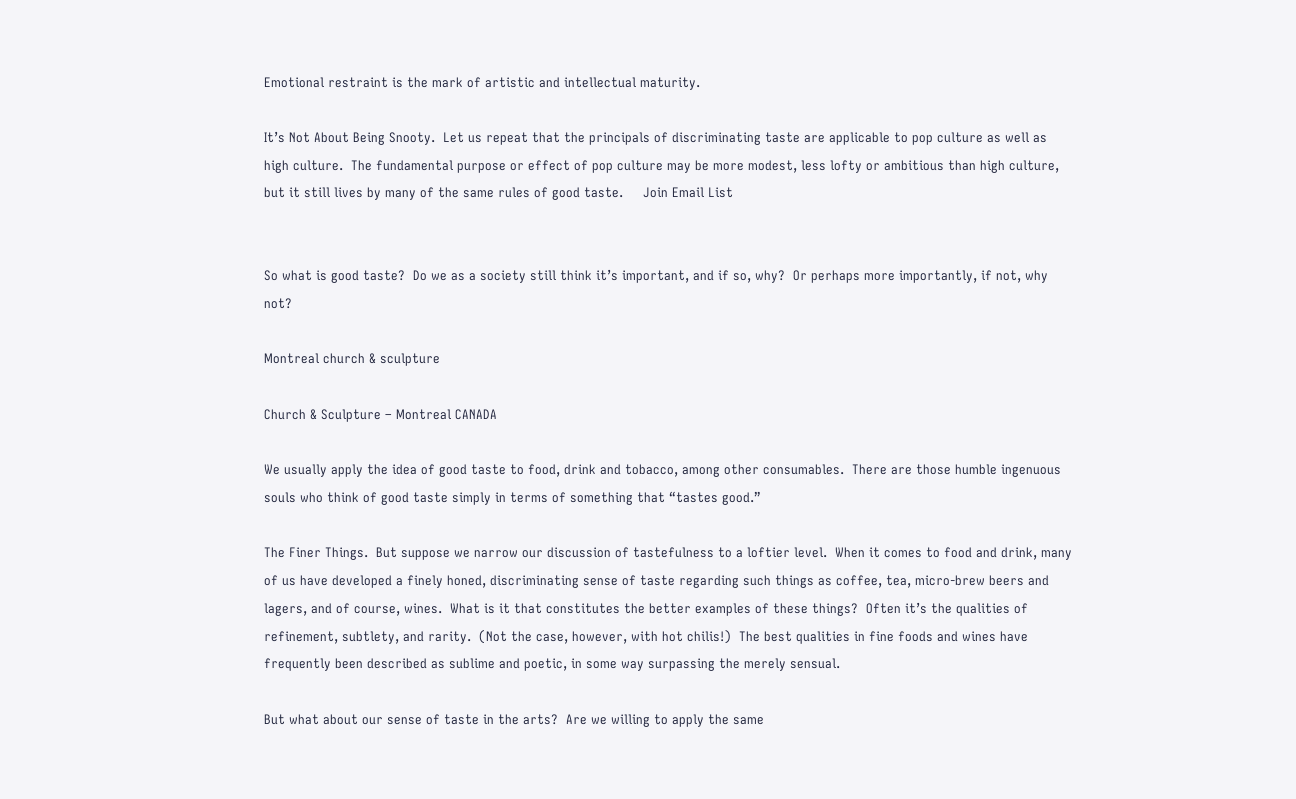Emotional restraint is the mark of artistic and intellectual maturity.

It’s Not About Being Snooty.  Let us repeat that the principals of discriminating taste are applicable to pop culture as well as high culture.  The fundamental purpose or effect of pop culture may be more modest, less lofty or ambitious than high culture, but it still lives by many of the same rules of good taste.     Join Email List


So what is good taste?  Do we as a society still think it’s important, and if so, why?  Or perhaps more importantly, if not, why not?

Montreal church & sculpture

Church & Sculpture – Montreal CANADA

We usually apply the idea of good taste to food, drink and tobacco, among other consumables.  There are those humble ingenuous souls who think of good taste simply in terms of something that “tastes good.”

The Finer Things.  But suppose we narrow our discussion of tastefulness to a loftier level.  When it comes to food and drink, many of us have developed a finely honed, discriminating sense of taste regarding such things as coffee, tea, micro-brew beers and lagers, and of course, wines.  What is it that constitutes the better examples of these things?  Often it’s the qualities of refinement, subtlety, and rarity.  (Not the case, however, with hot chilis!)  The best qualities in fine foods and wines have frequently been described as sublime and poetic, in some way surpassing the merely sensual.

But what about our sense of taste in the arts?  Are we willing to apply the same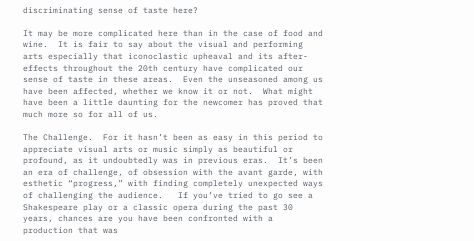discriminating sense of taste here?

It may be more complicated here than in the case of food and wine.  It is fair to say about the visual and performing arts especially that iconoclastic upheaval and its after-effects throughout the 20th century have complicated our sense of taste in these areas.  Even the unseasoned among us have been affected, whether we know it or not.  What might have been a little daunting for the newcomer has proved that much more so for all of us.

The Challenge.  For it hasn’t been as easy in this period to appreciate visual arts or music simply as beautiful or profound, as it undoubtedly was in previous eras.  It’s been an era of challenge, of obsession with the avant garde, with esthetic “progress,” with finding completely unexpected ways of challenging the audience.   If you’ve tried to go see a Shakespeare play or a classic opera during the past 30 years, chances are you have been confronted with a production that was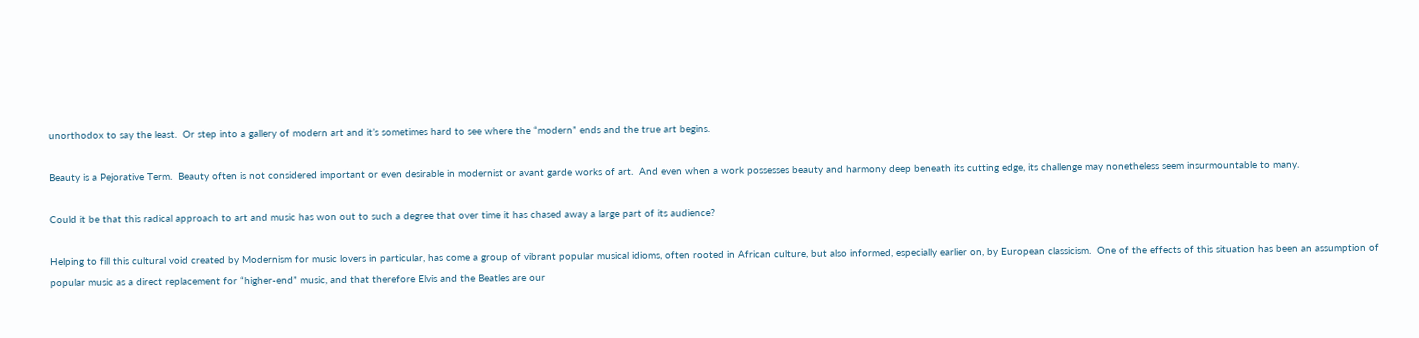unorthodox to say the least.  Or step into a gallery of modern art and it’s sometimes hard to see where the “modern” ends and the true art begins.

Beauty is a Pejorative Term.  Beauty often is not considered important or even desirable in modernist or avant garde works of art.  And even when a work possesses beauty and harmony deep beneath its cutting edge, its challenge may nonetheless seem insurmountable to many.

Could it be that this radical approach to art and music has won out to such a degree that over time it has chased away a large part of its audience?

Helping to fill this cultural void created by Modernism for music lovers in particular, has come a group of vibrant popular musical idioms, often rooted in African culture, but also informed, especially earlier on, by European classicism.  One of the effects of this situation has been an assumption of popular music as a direct replacement for “higher-end” music, and that therefore Elvis and the Beatles are our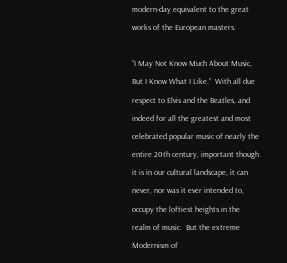modern-day equivalent to the great works of the European masters.

“I May Not Know Much About Music, But I Know What I Like.”  With all due respect to Elvis and the Beatles, and indeed for all the greatest and most celebrated popular music of nearly the entire 20th century, important though it is in our cultural landscape, it can never, nor was it ever intended to, occupy the loftiest heights in the realm of music.  But the extreme Modernism of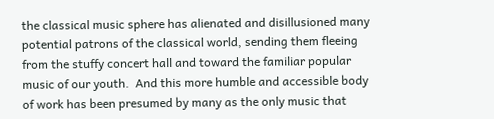the classical music sphere has alienated and disillusioned many potential patrons of the classical world, sending them fleeing from the stuffy concert hall and toward the familiar popular music of our youth.  And this more humble and accessible body of work has been presumed by many as the only music that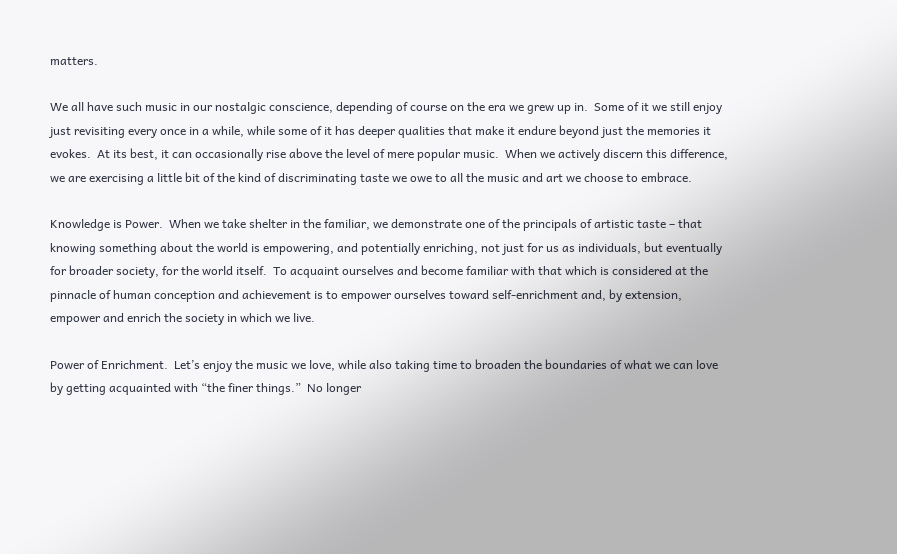matters.

We all have such music in our nostalgic conscience, depending of course on the era we grew up in.  Some of it we still enjoy just revisiting every once in a while, while some of it has deeper qualities that make it endure beyond just the memories it evokes.  At its best, it can occasionally rise above the level of mere popular music.  When we actively discern this difference, we are exercising a little bit of the kind of discriminating taste we owe to all the music and art we choose to embrace.

Knowledge is Power.  When we take shelter in the familiar, we demonstrate one of the principals of artistic taste – that knowing something about the world is empowering, and potentially enriching, not just for us as individuals, but eventually for broader society, for the world itself.  To acquaint ourselves and become familiar with that which is considered at the pinnacle of human conception and achievement is to empower ourselves toward self-enrichment and, by extension, empower and enrich the society in which we live.

Power of Enrichment.  Let’s enjoy the music we love, while also taking time to broaden the boundaries of what we can love by getting acquainted with “the finer things.”  No longer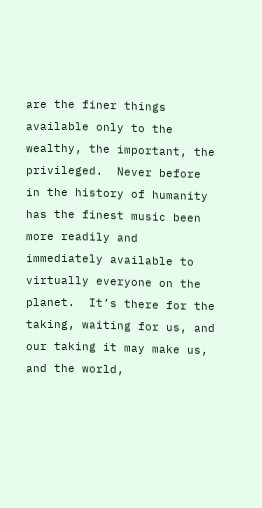are the finer things available only to the wealthy, the important, the privileged.  Never before in the history of humanity has the finest music been more readily and immediately available to virtually everyone on the planet.  It’s there for the taking, waiting for us, and our taking it may make us, and the world,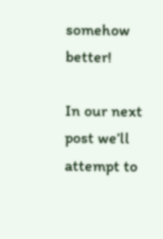somehow better!

In our next post we’ll attempt to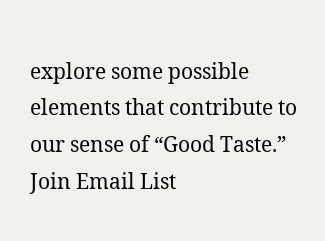explore some possible elements that contribute to our sense of “Good Taste.”        Join Email List